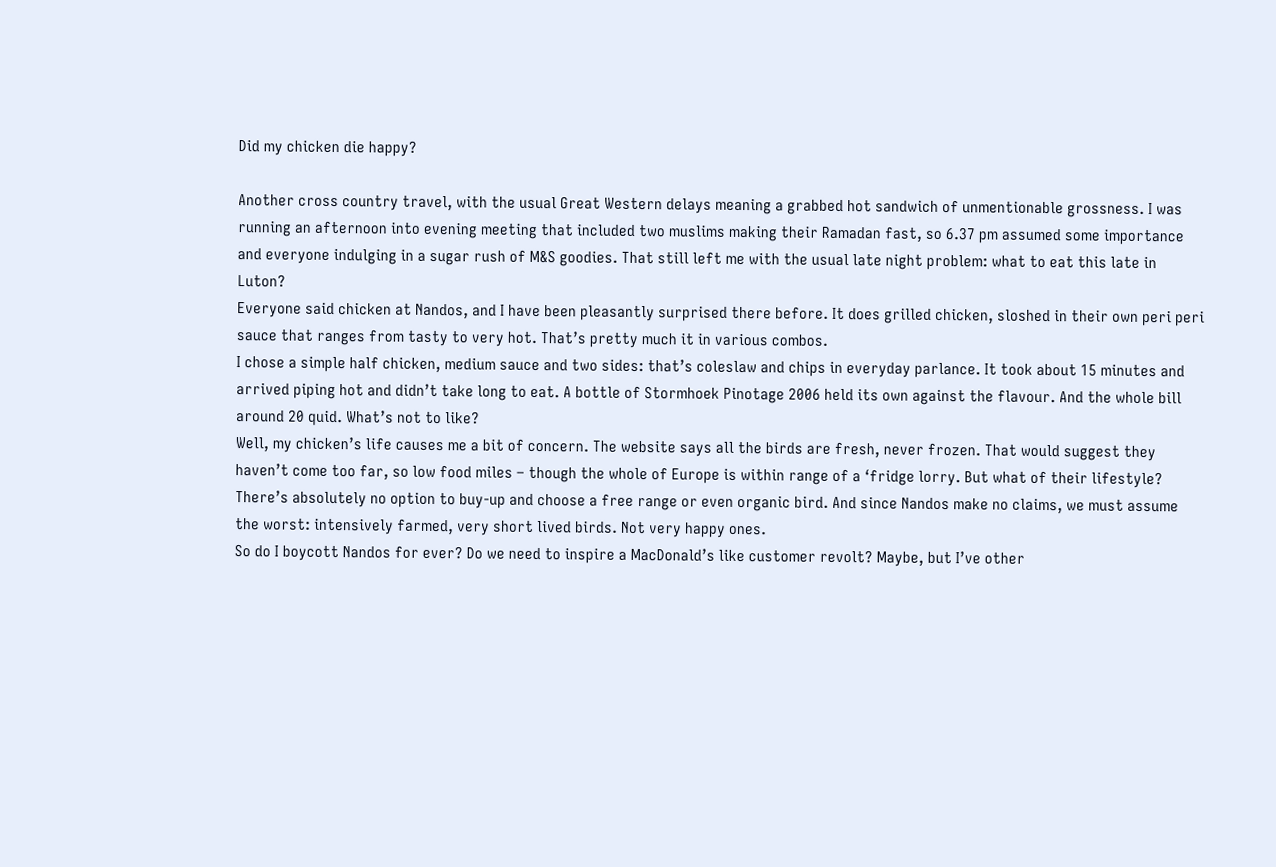Did my chicken die happy?

Another cross country travel, with the usual Great Western delays meaning a grabbed hot sandwich of unmentionable grossness. I was running an afternoon into evening meeting that included two muslims making their Ramadan fast, so 6.37 pm assumed some importance and everyone indulging in a sugar rush of M&S goodies. That still left me with the usual late night problem: what to eat this late in Luton?
Everyone said chicken at Nandos, and I have been pleasantly surprised there before. It does grilled chicken, sloshed in their own peri peri sauce that ranges from tasty to very hot. That’s pretty much it in various combos.
I chose a simple half chicken, medium sauce and two sides: that’s coleslaw and chips in everyday parlance. It took about 15 minutes and arrived piping hot and didn’t take long to eat. A bottle of Stormhoek Pinotage 2006 held its own against the flavour. And the whole bill around 20 quid. What’s not to like?
Well, my chicken’s life causes me a bit of concern. The website says all the birds are fresh, never frozen. That would suggest they haven’t come too far, so low food miles – though the whole of Europe is within range of a ‘fridge lorry. But what of their lifestyle? There’s absolutely no option to buy-up and choose a free range or even organic bird. And since Nandos make no claims, we must assume the worst: intensively farmed, very short lived birds. Not very happy ones.
So do I boycott Nandos for ever? Do we need to inspire a MacDonald’s like customer revolt? Maybe, but I’ve other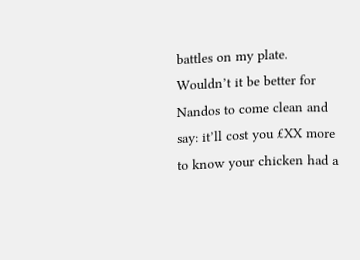battles on my plate. Wouldn’t it be better for Nandos to come clean and say: it’ll cost you £XX more to know your chicken had a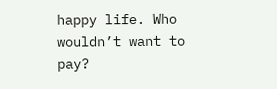happy life. Who wouldn’t want to pay?